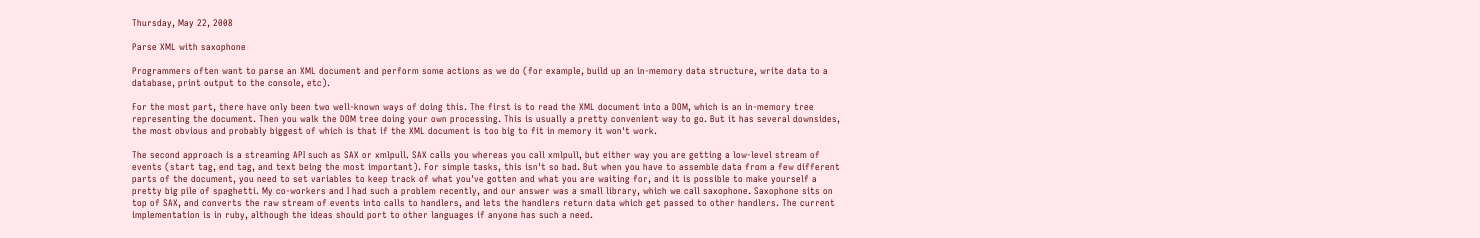Thursday, May 22, 2008

Parse XML with saxophone

Programmers often want to parse an XML document and perform some actions as we do (for example, build up an in-memory data structure, write data to a database, print output to the console, etc).

For the most part, there have only been two well-known ways of doing this. The first is to read the XML document into a DOM, which is an in-memory tree representing the document. Then you walk the DOM tree doing your own processing. This is usually a pretty convenient way to go. But it has several downsides, the most obvious and probably biggest of which is that if the XML document is too big to fit in memory it won't work.

The second approach is a streaming API such as SAX or xmlpull. SAX calls you whereas you call xmlpull, but either way you are getting a low-level stream of events (start tag, end tag, and text being the most important). For simple tasks, this isn't so bad. But when you have to assemble data from a few different parts of the document, you need to set variables to keep track of what you've gotten and what you are waiting for, and it is possible to make yourself a pretty big pile of spaghetti. My co-workers and I had such a problem recently, and our answer was a small library, which we call saxophone. Saxophone sits on top of SAX, and converts the raw stream of events into calls to handlers, and lets the handlers return data which get passed to other handlers. The current implementation is in ruby, although the ideas should port to other languages if anyone has such a need.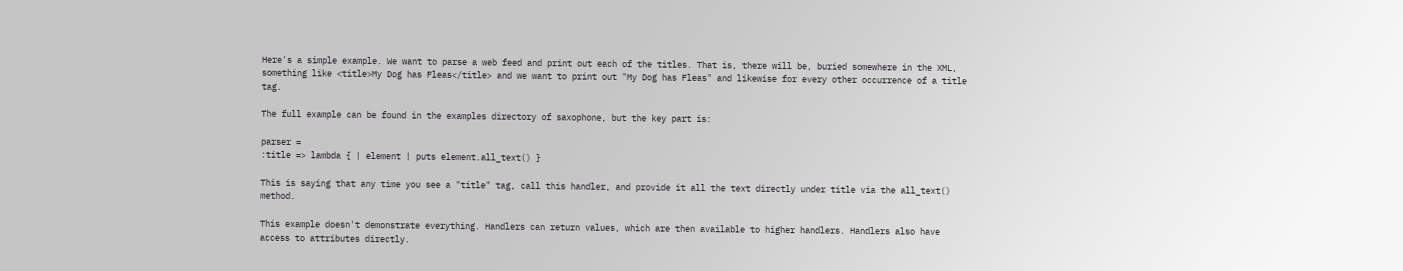Here's a simple example. We want to parse a web feed and print out each of the titles. That is, there will be, buried somewhere in the XML, something like <title>My Dog has Fleas</title> and we want to print out "My Dog has Fleas" and likewise for every other occurrence of a title tag.

The full example can be found in the examples directory of saxophone, but the key part is:

parser =
:title => lambda { | element | puts element.all_text() }

This is saying that any time you see a "title" tag, call this handler, and provide it all the text directly under title via the all_text() method.

This example doesn't demonstrate everything. Handlers can return values, which are then available to higher handlers. Handlers also have access to attributes directly.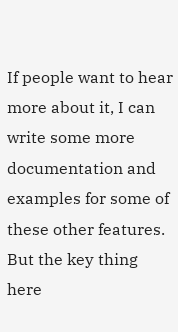If people want to hear more about it, I can write some more documentation and examples for some of these other features. But the key thing here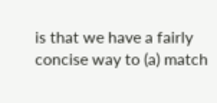is that we have a fairly concise way to (a) match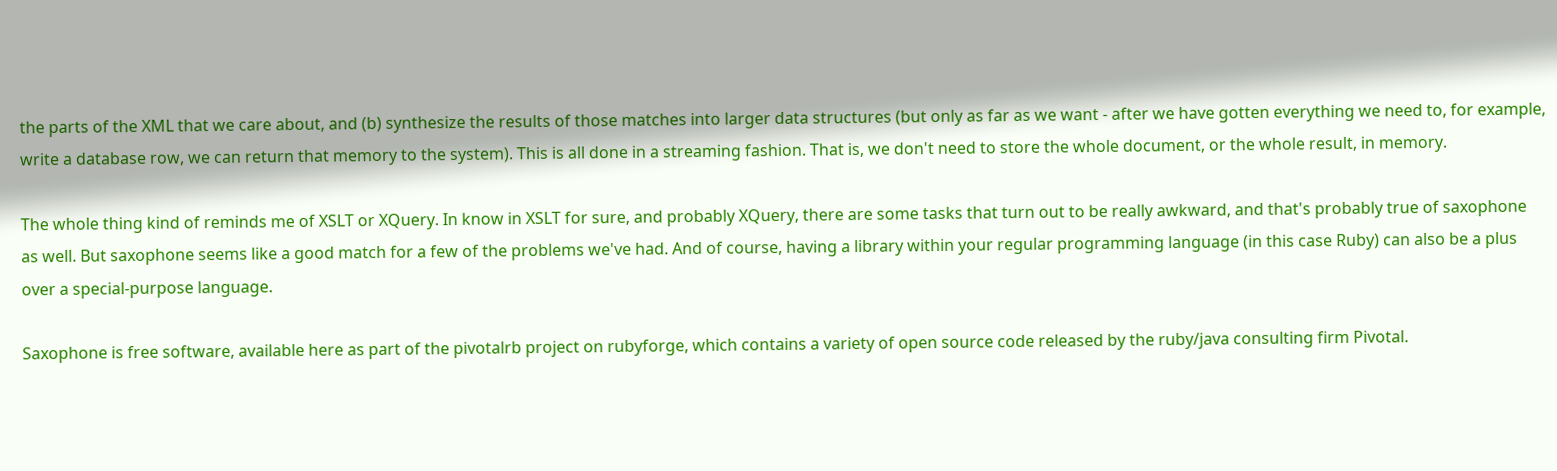the parts of the XML that we care about, and (b) synthesize the results of those matches into larger data structures (but only as far as we want - after we have gotten everything we need to, for example, write a database row, we can return that memory to the system). This is all done in a streaming fashion. That is, we don't need to store the whole document, or the whole result, in memory.

The whole thing kind of reminds me of XSLT or XQuery. In know in XSLT for sure, and probably XQuery, there are some tasks that turn out to be really awkward, and that's probably true of saxophone as well. But saxophone seems like a good match for a few of the problems we've had. And of course, having a library within your regular programming language (in this case Ruby) can also be a plus over a special-purpose language.

Saxophone is free software, available here as part of the pivotalrb project on rubyforge, which contains a variety of open source code released by the ruby/java consulting firm Pivotal.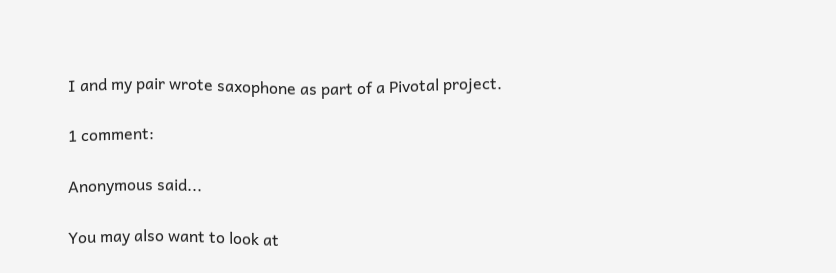I and my pair wrote saxophone as part of a Pivotal project.

1 comment:

Anonymous said...

You may also want to look at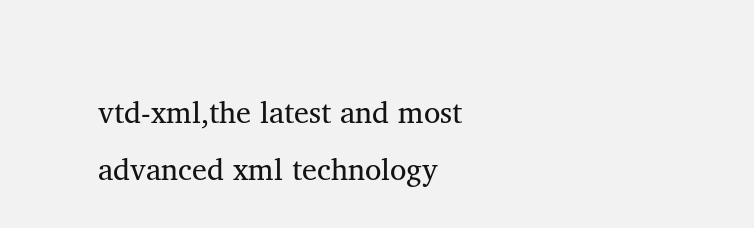vtd-xml,the latest and most advanced xml technology